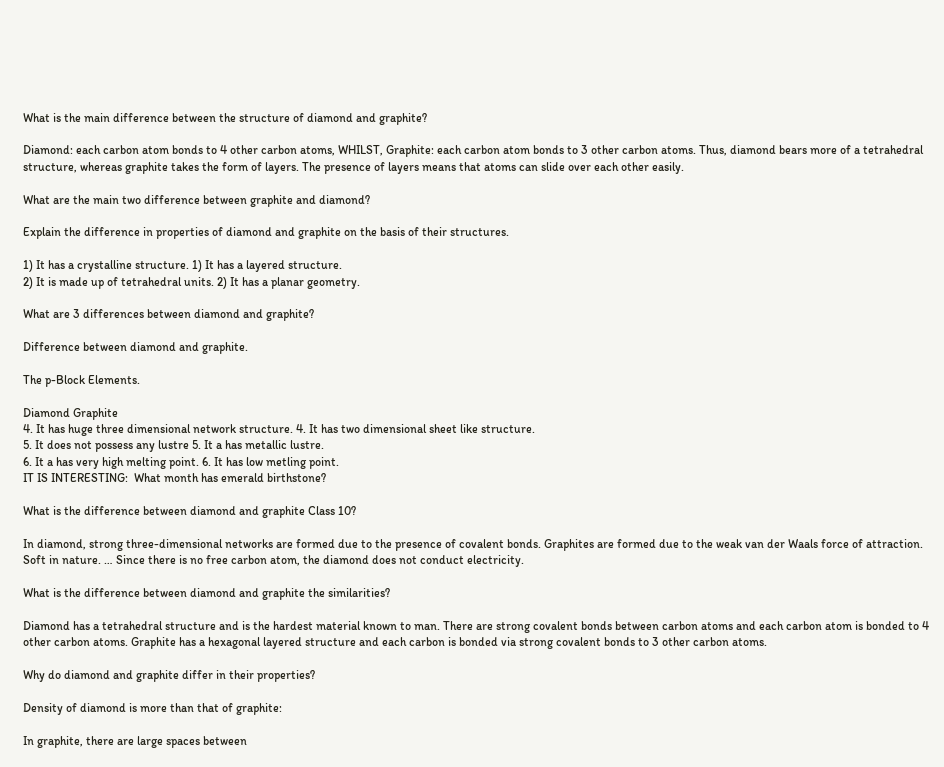What is the main difference between the structure of diamond and graphite?

Diamond: each carbon atom bonds to 4 other carbon atoms, WHILST, Graphite: each carbon atom bonds to 3 other carbon atoms. Thus, diamond bears more of a tetrahedral structure, whereas graphite takes the form of layers. The presence of layers means that atoms can slide over each other easily.

What are the main two difference between graphite and diamond?

Explain the difference in properties of diamond and graphite on the basis of their structures.

1) It has a crystalline structure. 1) It has a layered structure.
2) It is made up of tetrahedral units. 2) It has a planar geometry.

What are 3 differences between diamond and graphite?

Difference between diamond and graphite.

The p-Block Elements.

Diamond Graphite
4. It has huge three dimensional network structure. 4. It has two dimensional sheet like structure.
5. It does not possess any lustre 5. It a has metallic lustre.
6. It a has very high melting point. 6. It has low metling point.
IT IS INTERESTING:  What month has emerald birthstone?

What is the difference between diamond and graphite Class 10?

In diamond, strong three-dimensional networks are formed due to the presence of covalent bonds. Graphites are formed due to the weak van der Waals force of attraction. Soft in nature. … Since there is no free carbon atom, the diamond does not conduct electricity.

What is the difference between diamond and graphite the similarities?

Diamond has a tetrahedral structure and is the hardest material known to man. There are strong covalent bonds between carbon atoms and each carbon atom is bonded to 4 other carbon atoms. Graphite has a hexagonal layered structure and each carbon is bonded via strong covalent bonds to 3 other carbon atoms.

Why do diamond and graphite differ in their properties?

Density of diamond is more than that of graphite:

In graphite, there are large spaces between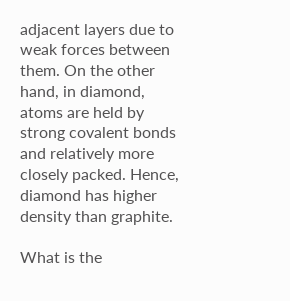adjacent layers due to weak forces between them. On the other hand, in diamond, atoms are held by strong covalent bonds and relatively more closely packed. Hence, diamond has higher density than graphite.

What is the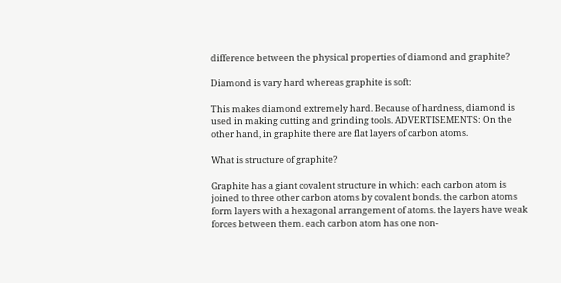difference between the physical properties of diamond and graphite?

Diamond is vary hard whereas graphite is soft:

This makes diamond extremely hard. Because of hardness, diamond is used in making cutting and grinding tools. ADVERTISEMENTS: On the other hand, in graphite there are flat layers of carbon atoms.

What is structure of graphite?

Graphite has a giant covalent structure in which: each carbon atom is joined to three other carbon atoms by covalent bonds. the carbon atoms form layers with a hexagonal arrangement of atoms. the layers have weak forces between them. each carbon atom has one non-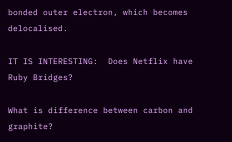bonded outer electron, which becomes delocalised.

IT IS INTERESTING:  Does Netflix have Ruby Bridges?

What is difference between carbon and graphite?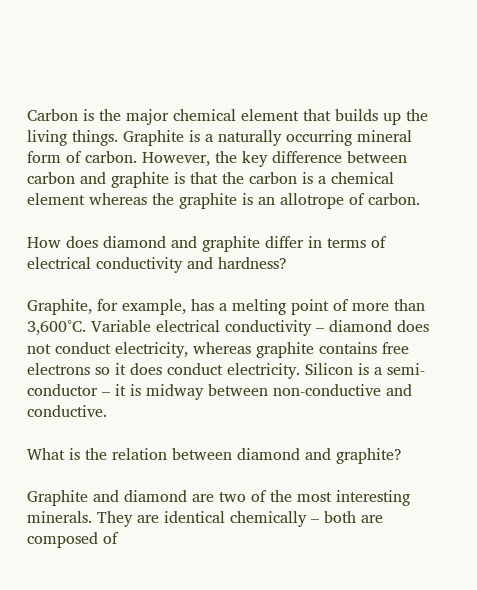Carbon is the major chemical element that builds up the living things. Graphite is a naturally occurring mineral form of carbon. However, the key difference between carbon and graphite is that the carbon is a chemical element whereas the graphite is an allotrope of carbon.

How does diamond and graphite differ in terms of electrical conductivity and hardness?

Graphite, for example, has a melting point of more than 3,600°C. Variable electrical conductivity – diamond does not conduct electricity, whereas graphite contains free electrons so it does conduct electricity. Silicon is a semi-conductor – it is midway between non-conductive and conductive.

What is the relation between diamond and graphite?

Graphite and diamond are two of the most interesting minerals. They are identical chemically – both are composed of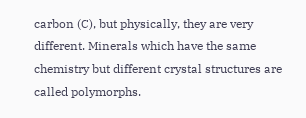carbon (C), but physically, they are very different. Minerals which have the same chemistry but different crystal structures are called polymorphs.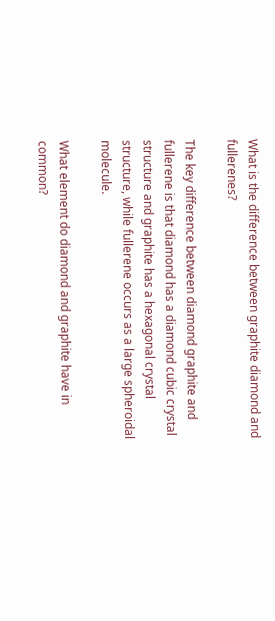What is the difference between graphite diamond and fullerenes?

The key difference between diamond graphite and fullerene is that diamond has a diamond cubic crystal structure and graphite has a hexagonal crystal structure, while fullerene occurs as a large spheroidal molecule.

What element do diamond and graphite have in common?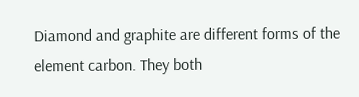Diamond and graphite are different forms of the element carbon. They both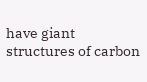have giant structures of carbon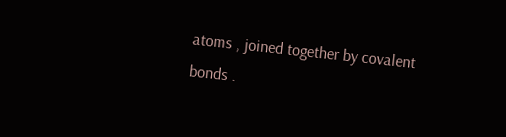atoms , joined together by covalent bonds .